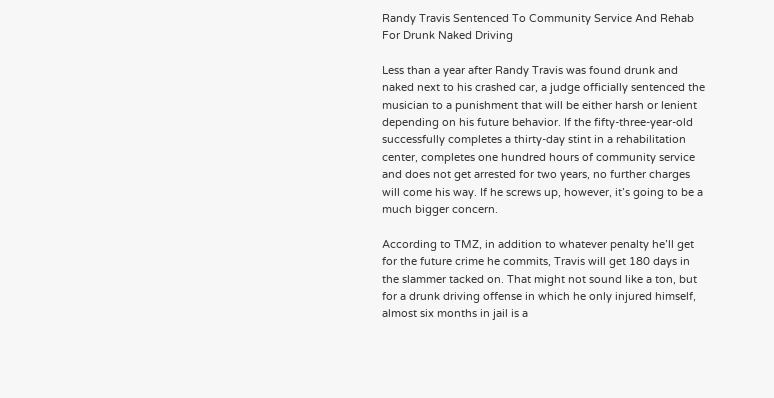Randy Travis Sentenced To Community Service And Rehab For Drunk Naked Driving

Less than a year after Randy Travis was found drunk and naked next to his crashed car, a judge officially sentenced the musician to a punishment that will be either harsh or lenient depending on his future behavior. If the fifty-three-year-old successfully completes a thirty-day stint in a rehabilitation center, completes one hundred hours of community service and does not get arrested for two years, no further charges will come his way. If he screws up, however, it’s going to be a much bigger concern.

According to TMZ, in addition to whatever penalty he’ll get for the future crime he commits, Travis will get 180 days in the slammer tacked on. That might not sound like a ton, but for a drunk driving offense in which he only injured himself, almost six months in jail is a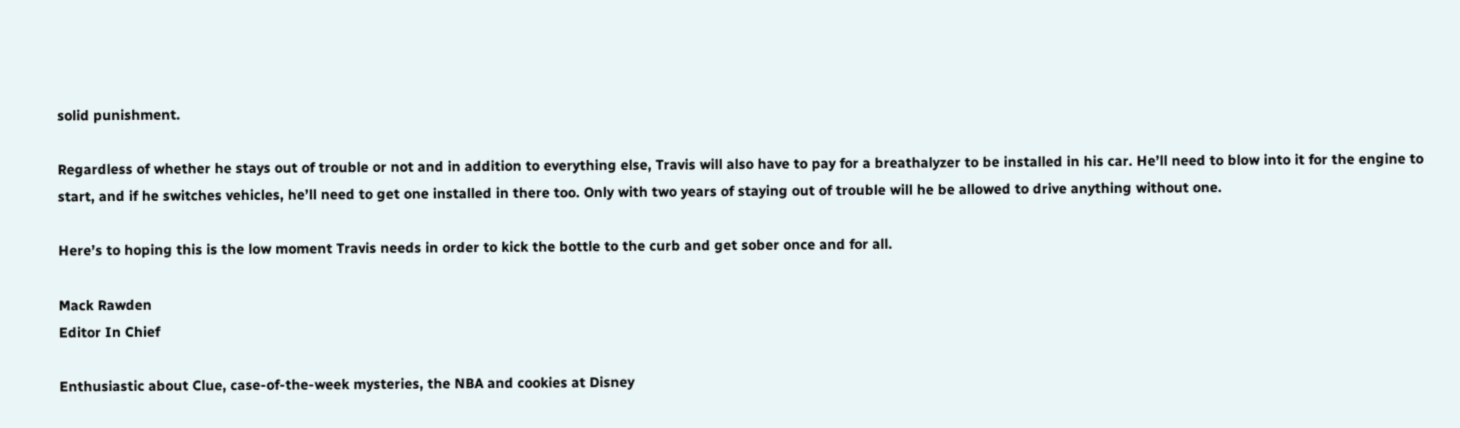solid punishment.

Regardless of whether he stays out of trouble or not and in addition to everything else, Travis will also have to pay for a breathalyzer to be installed in his car. He’ll need to blow into it for the engine to start, and if he switches vehicles, he’ll need to get one installed in there too. Only with two years of staying out of trouble will he be allowed to drive anything without one.

Here’s to hoping this is the low moment Travis needs in order to kick the bottle to the curb and get sober once and for all.

Mack Rawden
Editor In Chief

Enthusiastic about Clue, case-of-the-week mysteries, the NBA and cookies at Disney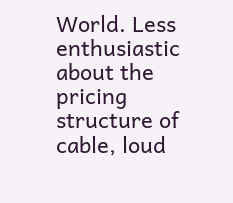World. Less enthusiastic about the pricing structure of cable, loud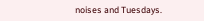noises and Tuesdays.